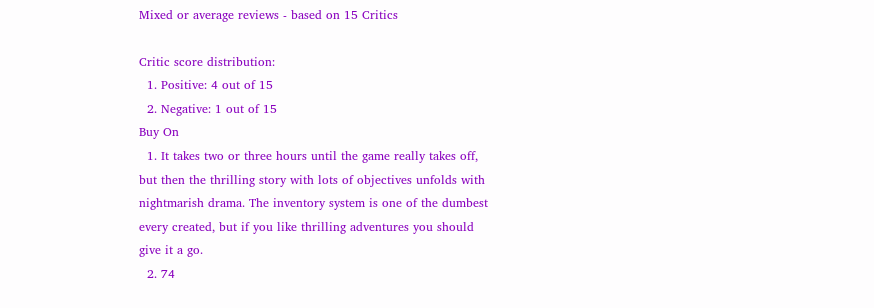Mixed or average reviews - based on 15 Critics

Critic score distribution:
  1. Positive: 4 out of 15
  2. Negative: 1 out of 15
Buy On
  1. It takes two or three hours until the game really takes off, but then the thrilling story with lots of objectives unfolds with nightmarish drama. The inventory system is one of the dumbest every created, but if you like thrilling adventures you should give it a go.
  2. 74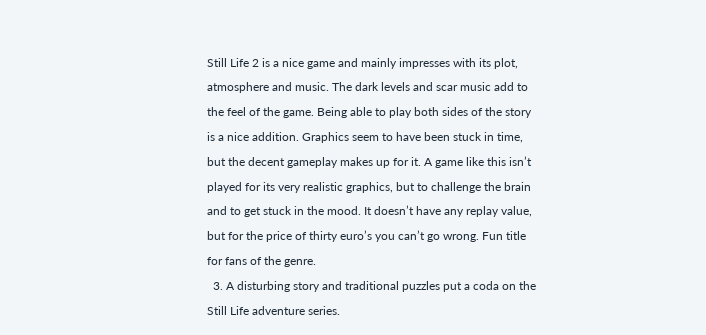Still Life 2 is a nice game and mainly impresses with its plot, atmosphere and music. The dark levels and scar music add to the feel of the game. Being able to play both sides of the story is a nice addition. Graphics seem to have been stuck in time, but the decent gameplay makes up for it. A game like this isn’t played for its very realistic graphics, but to challenge the brain and to get stuck in the mood. It doesn’t have any replay value, but for the price of thirty euro’s you can’t go wrong. Fun title for fans of the genre.
  3. A disturbing story and traditional puzzles put a coda on the Still Life adventure series.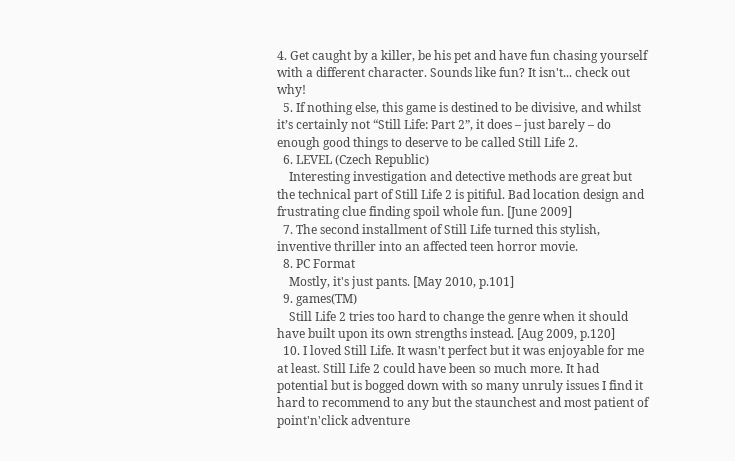4. Get caught by a killer, be his pet and have fun chasing yourself with a different character. Sounds like fun? It isn't... check out why!
  5. If nothing else, this game is destined to be divisive, and whilst it’s certainly not “Still Life: Part 2”, it does – just barely – do enough good things to deserve to be called Still Life 2.
  6. LEVEL (Czech Republic)
    Interesting investigation and detective methods are great but the technical part of Still Life 2 is pitiful. Bad location design and frustrating clue finding spoil whole fun. [June 2009]
  7. The second installment of Still Life turned this stylish, inventive thriller into an affected teen horror movie.
  8. PC Format
    Mostly, it's just pants. [May 2010, p.101]
  9. games(TM)
    Still Life 2 tries too hard to change the genre when it should have built upon its own strengths instead. [Aug 2009, p.120]
  10. I loved Still Life. It wasn't perfect but it was enjoyable for me at least. Still Life 2 could have been so much more. It had potential but is bogged down with so many unruly issues I find it hard to recommend to any but the staunchest and most patient of point'n'click adventure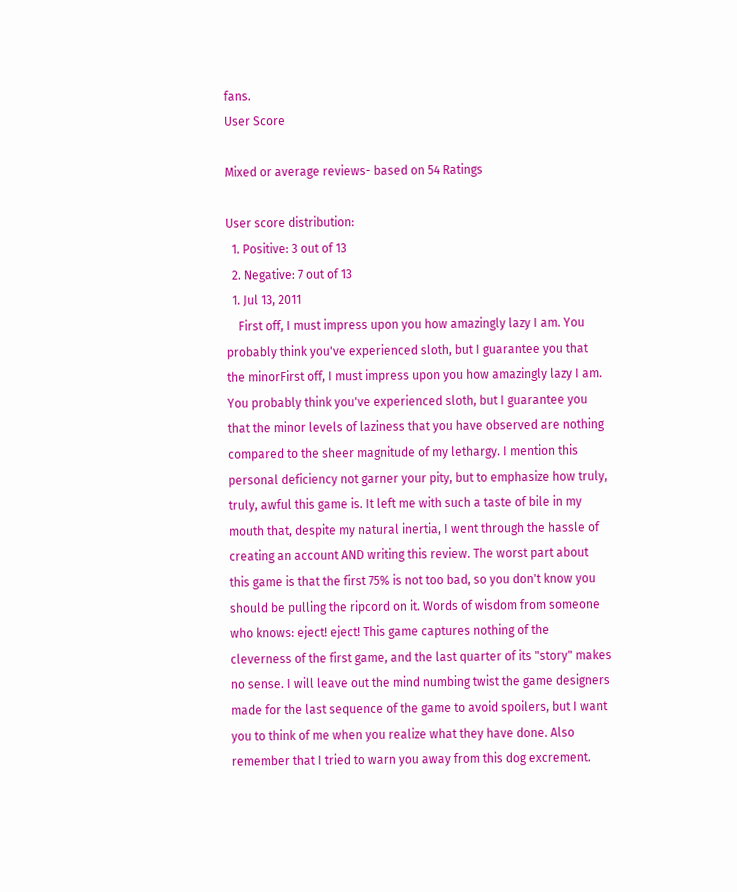fans.
User Score

Mixed or average reviews- based on 54 Ratings

User score distribution:
  1. Positive: 3 out of 13
  2. Negative: 7 out of 13
  1. Jul 13, 2011
    First off, I must impress upon you how amazingly lazy I am. You probably think you've experienced sloth, but I guarantee you that the minorFirst off, I must impress upon you how amazingly lazy I am. You probably think you've experienced sloth, but I guarantee you that the minor levels of laziness that you have observed are nothing compared to the sheer magnitude of my lethargy. I mention this personal deficiency not garner your pity, but to emphasize how truly, truly, awful this game is. It left me with such a taste of bile in my mouth that, despite my natural inertia, I went through the hassle of creating an account AND writing this review. The worst part about this game is that the first 75% is not too bad, so you don't know you should be pulling the ripcord on it. Words of wisdom from someone who knows: eject! eject! This game captures nothing of the cleverness of the first game, and the last quarter of its "story" makes no sense. I will leave out the mind numbing twist the game designers made for the last sequence of the game to avoid spoilers, but I want you to think of me when you realize what they have done. Also remember that I tried to warn you away from this dog excrement.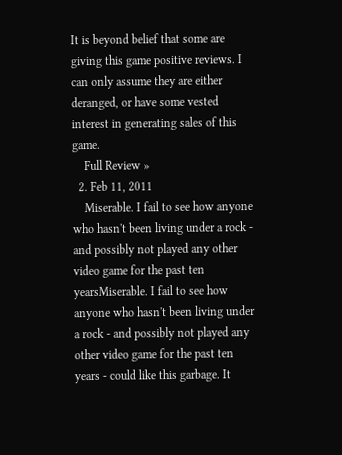It is beyond belief that some are giving this game positive reviews. I can only assume they are either deranged, or have some vested interest in generating sales of this game.
    Full Review »
  2. Feb 11, 2011
    Miserable. I fail to see how anyone who hasn't been living under a rock - and possibly not played any other video game for the past ten yearsMiserable. I fail to see how anyone who hasn't been living under a rock - and possibly not played any other video game for the past ten years - could like this garbage. It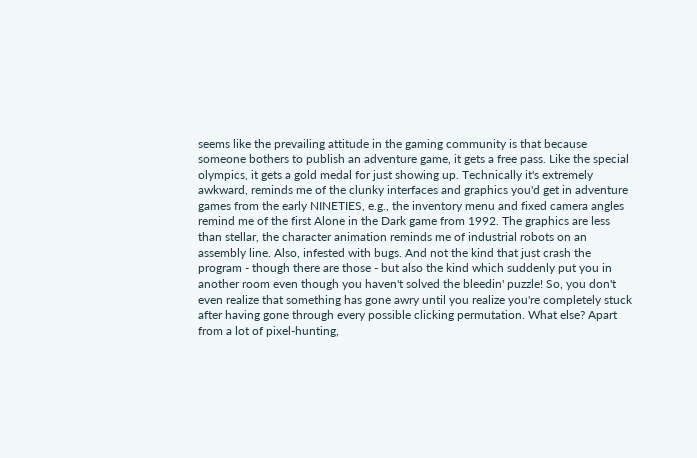seems like the prevailing attitude in the gaming community is that because someone bothers to publish an adventure game, it gets a free pass. Like the special olympics, it gets a gold medal for just showing up. Technically it's extremely awkward, reminds me of the clunky interfaces and graphics you'd get in adventure games from the early NINETIES, e.g., the inventory menu and fixed camera angles remind me of the first Alone in the Dark game from 1992. The graphics are less than stellar, the character animation reminds me of industrial robots on an assembly line. Also, infested with bugs. And not the kind that just crash the program - though there are those - but also the kind which suddenly put you in another room even though you haven't solved the bleedin' puzzle! So, you don't even realize that something has gone awry until you realize you're completely stuck after having gone through every possible clicking permutation. What else? Apart from a lot of pixel-hunting,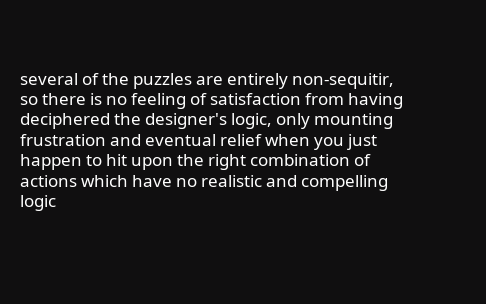several of the puzzles are entirely non-sequitir, so there is no feeling of satisfaction from having deciphered the designer's logic, only mounting frustration and eventual relief when you just happen to hit upon the right combination of actions which have no realistic and compelling logic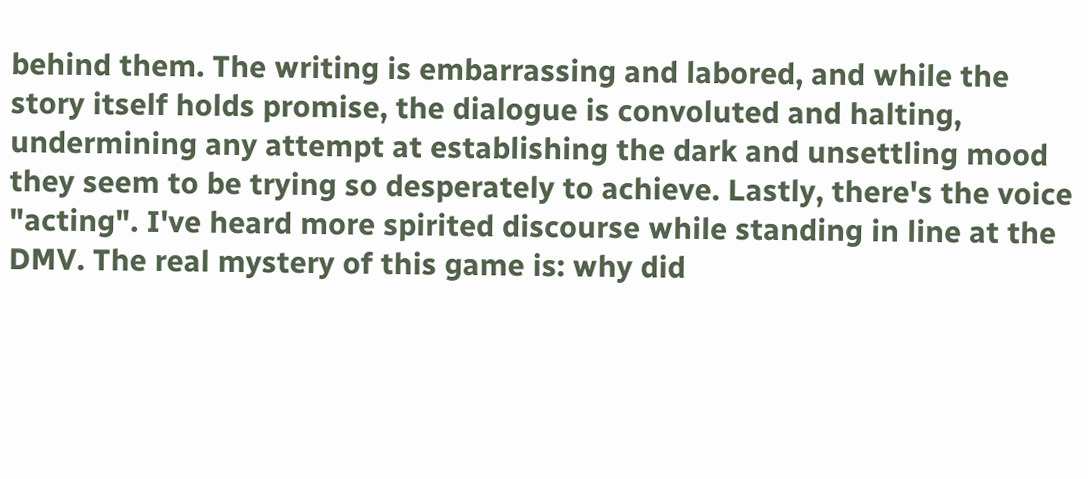behind them. The writing is embarrassing and labored, and while the story itself holds promise, the dialogue is convoluted and halting, undermining any attempt at establishing the dark and unsettling mood they seem to be trying so desperately to achieve. Lastly, there's the voice "acting". I've heard more spirited discourse while standing in line at the DMV. The real mystery of this game is: why did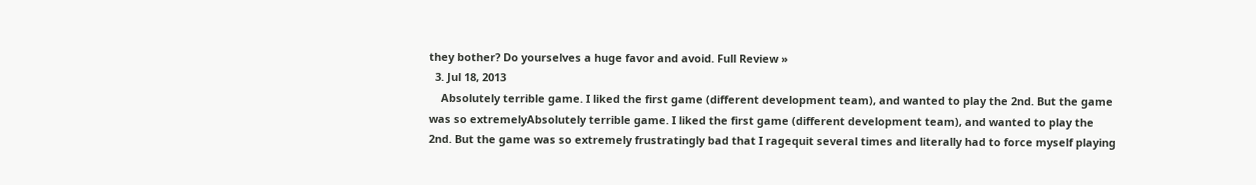they bother? Do yourselves a huge favor and avoid. Full Review »
  3. Jul 18, 2013
    Absolutely terrible game. I liked the first game (different development team), and wanted to play the 2nd. But the game was so extremelyAbsolutely terrible game. I liked the first game (different development team), and wanted to play the 2nd. But the game was so extremely frustratingly bad that I ragequit several times and literally had to force myself playing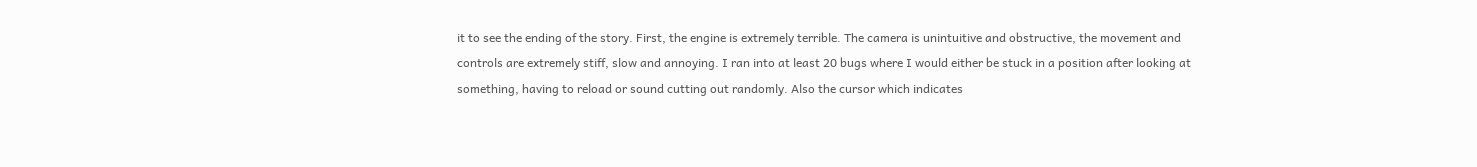it to see the ending of the story. First, the engine is extremely terrible. The camera is unintuitive and obstructive, the movement and controls are extremely stiff, slow and annoying. I ran into at least 20 bugs where I would either be stuck in a position after looking at something, having to reload or sound cutting out randomly. Also the cursor which indicates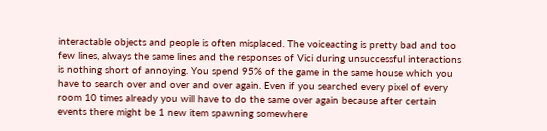interactable objects and people is often misplaced. The voiceacting is pretty bad and too few lines, always the same lines and the responses of Vici during unsuccessful interactions is nothing short of annoying. You spend 95% of the game in the same house which you have to search over and over and over again. Even if you searched every pixel of every room 10 times already you will have to do the same over again because after certain events there might be 1 new item spawning somewhere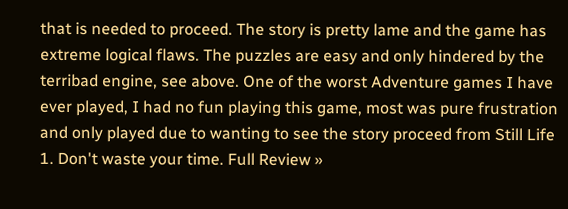that is needed to proceed. The story is pretty lame and the game has extreme logical flaws. The puzzles are easy and only hindered by the terribad engine, see above. One of the worst Adventure games I have ever played, I had no fun playing this game, most was pure frustration and only played due to wanting to see the story proceed from Still Life 1. Don't waste your time. Full Review »